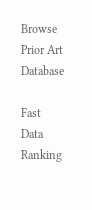Browse Prior Art Database

Fast Data Ranking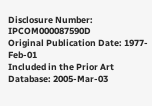Disclosure Number: IPCOM000087590D
Original Publication Date: 1977-Feb-01
Included in the Prior Art Database: 2005-Mar-03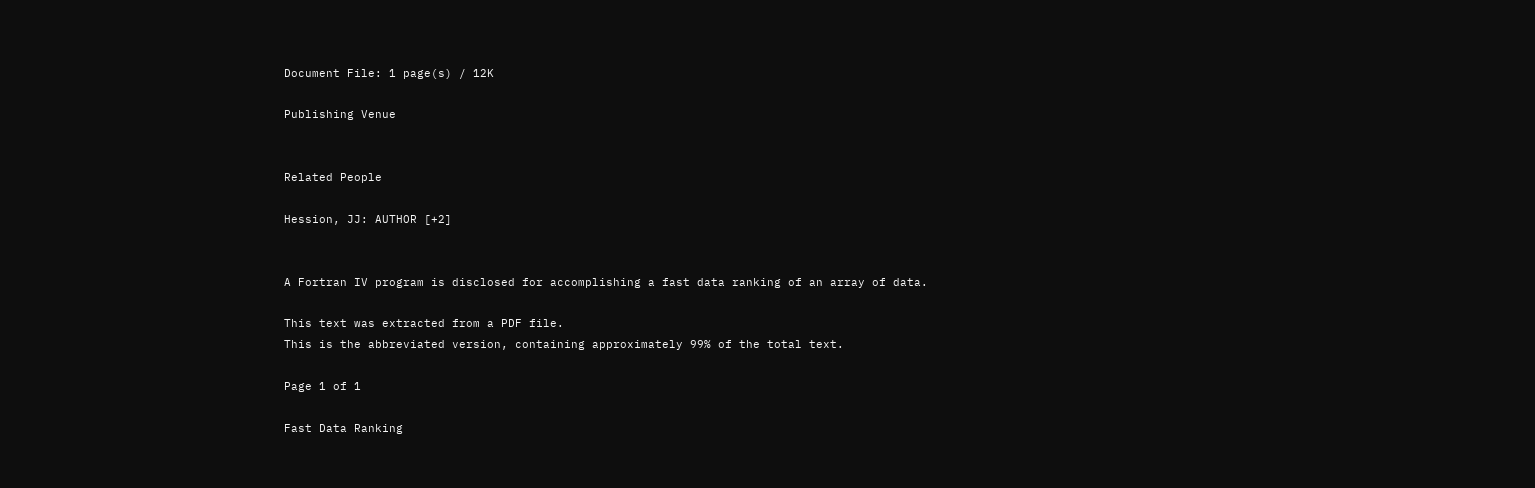Document File: 1 page(s) / 12K

Publishing Venue


Related People

Hession, JJ: AUTHOR [+2]


A Fortran IV program is disclosed for accomplishing a fast data ranking of an array of data.

This text was extracted from a PDF file.
This is the abbreviated version, containing approximately 99% of the total text.

Page 1 of 1

Fast Data Ranking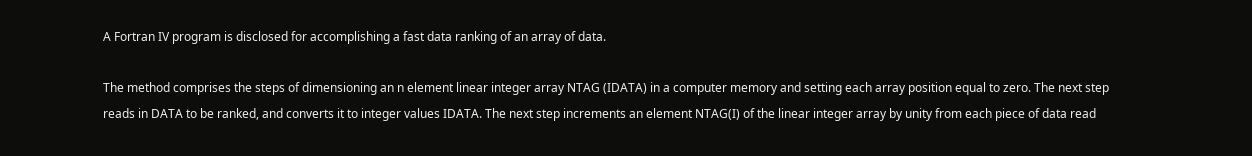A Fortran IV program is disclosed for accomplishing a fast data ranking of an array of data.

The method comprises the steps of dimensioning an n element linear integer array NTAG (IDATA) in a computer memory and setting each array position equal to zero. The next step reads in DATA to be ranked, and converts it to integer values IDATA. The next step increments an element NTAG(I) of the linear integer array by unity from each piece of data read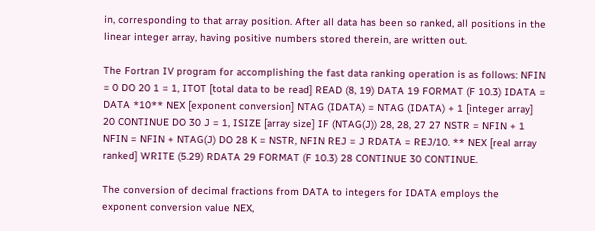in, corresponding to that array position. After all data has been so ranked, all positions in the linear integer array, having positive numbers stored therein, are written out.

The Fortran IV program for accomplishing the fast data ranking operation is as follows: NFIN = 0 DO 20 1 = 1, ITOT [total data to be read] READ (8, 19) DATA 19 FORMAT (F 10.3) IDATA = DATA *10** NEX [exponent conversion] NTAG (IDATA) = NTAG (IDATA) + 1 [integer array] 20 CONTINUE DO 30 J = 1, ISIZE [array size] IF (NTAG(J)) 28, 28, 27 27 NSTR = NFIN + 1 NFIN = NFIN + NTAG(J) DO 28 K = NSTR, NFIN REJ = J RDATA = REJ/10. ** NEX [real array ranked] WRITE (5.29) RDATA 29 FORMAT (F 10.3) 28 CONTINUE 30 CONTINUE.

The conversion of decimal fractions from DATA to integers for IDATA employs the exponent conversion value NEX,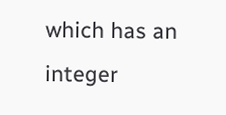which has an integer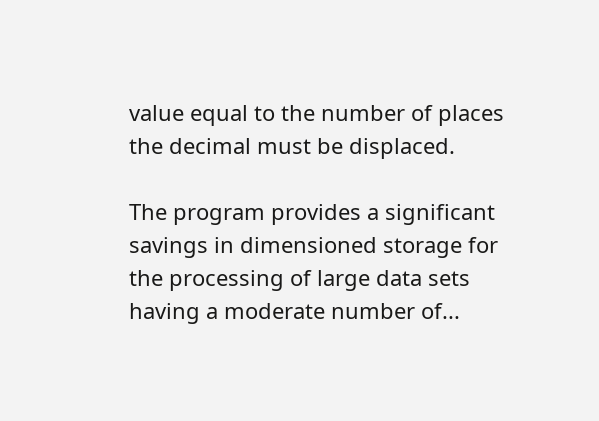value equal to the number of places the decimal must be displaced.

The program provides a significant savings in dimensioned storage for the processing of large data sets having a moderate number of...